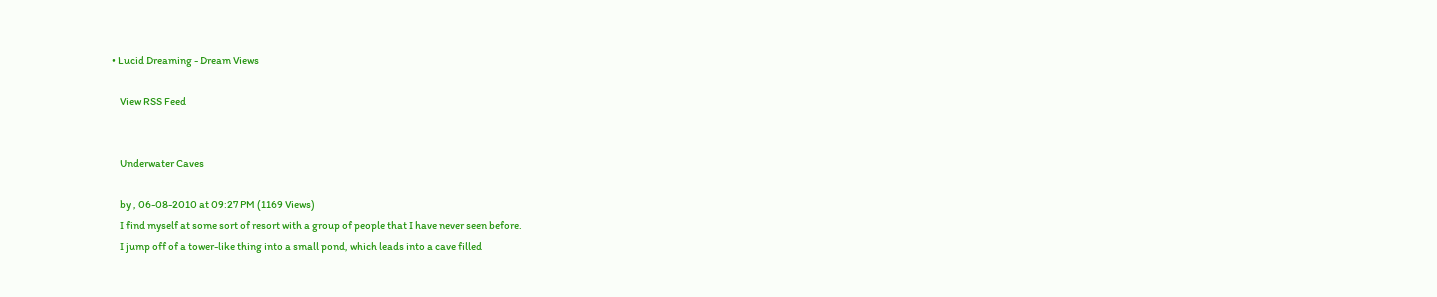• Lucid Dreaming - Dream Views

    View RSS Feed


    Underwater Caves

    by , 06-08-2010 at 09:27 PM (1169 Views)
    I find myself at some sort of resort with a group of people that I have never seen before.
    I jump off of a tower-like thing into a small pond, which leads into a cave filled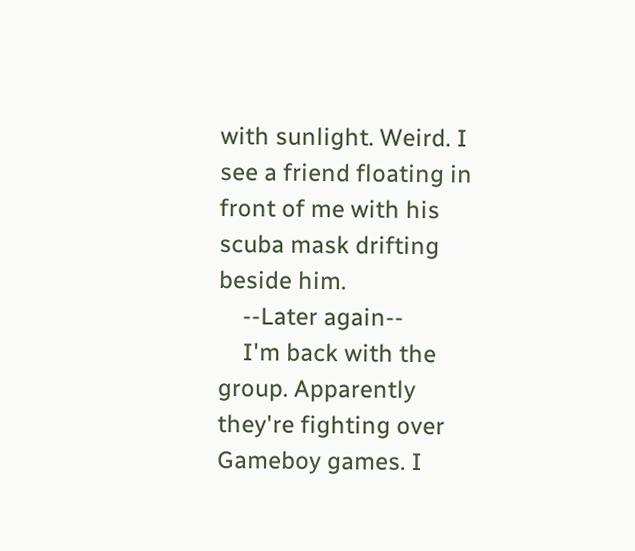with sunlight. Weird. I see a friend floating in front of me with his scuba mask drifting beside him.
    --Later again--
    I'm back with the group. Apparently they're fighting over Gameboy games. I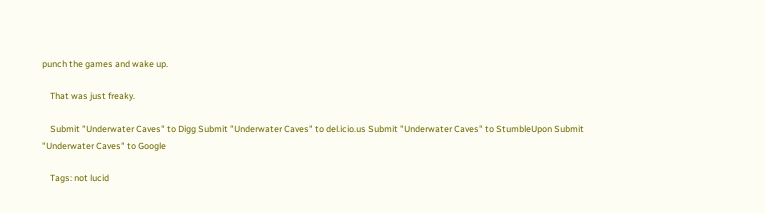punch the games and wake up.

    That was just freaky.

    Submit "Underwater Caves" to Digg Submit "Underwater Caves" to del.icio.us Submit "Underwater Caves" to StumbleUpon Submit "Underwater Caves" to Google

    Tags: not lucid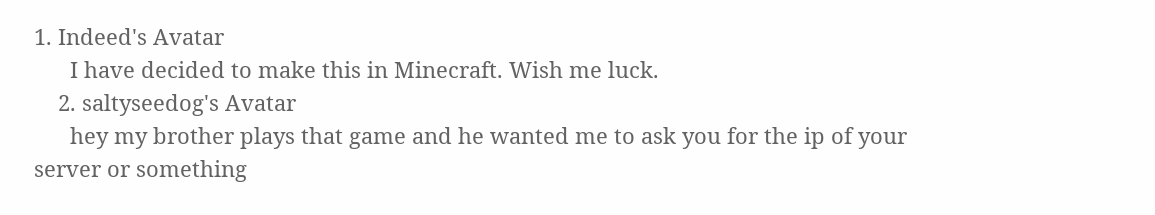1. Indeed's Avatar
      I have decided to make this in Minecraft. Wish me luck.
    2. saltyseedog's Avatar
      hey my brother plays that game and he wanted me to ask you for the ip of your server or something